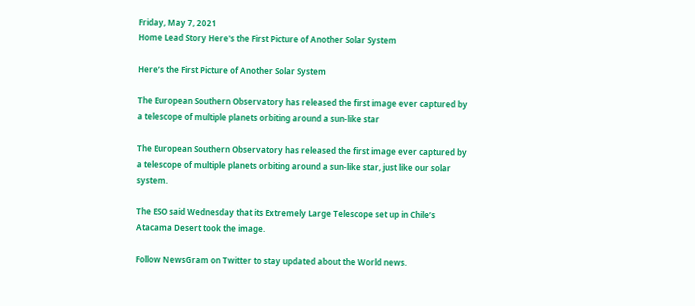Friday, May 7, 2021
Home Lead Story Here's the First Picture of Another Solar System

Here’s the First Picture of Another Solar System

The European Southern Observatory has released the first image ever captured by a telescope of multiple planets orbiting around a sun-like star

The European Southern Observatory has released the first image ever captured by a telescope of multiple planets orbiting around a sun-like star, just like our solar system.

The ESO said Wednesday that its Extremely Large Telescope set up in Chile’s Atacama Desert took the image.

Follow NewsGram on Twitter to stay updated about the World news.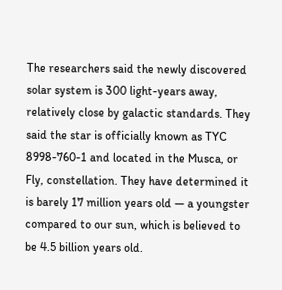The researchers said the newly discovered solar system is 300 light-years away, relatively close by galactic standards. They said the star is officially known as TYC 8998-760-1 and located in the Musca, or Fly, constellation. They have determined it is barely 17 million years old — a youngster compared to our sun, which is believed to be 4.5 billion years old.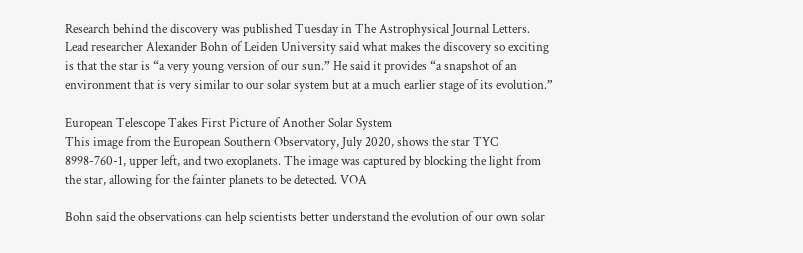Research behind the discovery was published Tuesday in The Astrophysical Journal Letters. Lead researcher Alexander Bohn of Leiden University said what makes the discovery so exciting is that the star is “a very young version of our sun.” He said it provides “a snapshot of an environment that is very similar to our solar system but at a much earlier stage of its evolution.”

European Telescope Takes First Picture of Another Solar System
This image from the European Southern Observatory, July 2020, shows the star TYC 8998-760-1, upper left, and two exoplanets. The image was captured by blocking the light from the star, allowing for the fainter planets to be detected. VOA

Bohn said the observations can help scientists better understand the evolution of our own solar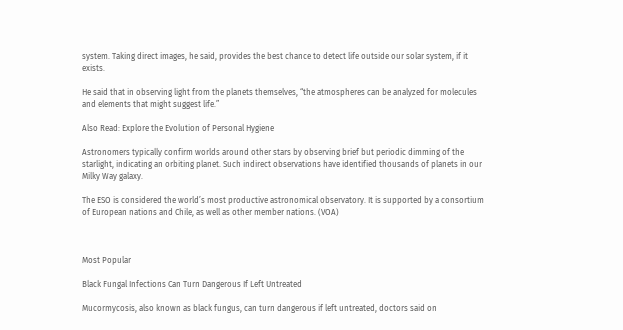system. Taking direct images, he said, provides the best chance to detect life outside our solar system, if it exists.

He said that in observing light from the planets themselves, “the atmospheres can be analyzed for molecules and elements that might suggest life.”

Also Read: Explore the Evolution of Personal Hygiene

Astronomers typically confirm worlds around other stars by observing brief but periodic dimming of the starlight, indicating an orbiting planet. Such indirect observations have identified thousands of planets in our Milky Way galaxy.

The ESO is considered the world’s most productive astronomical observatory. It is supported by a consortium of European nations and Chile, as well as other member nations. (VOA)



Most Popular

Black Fungal Infections Can Turn Dangerous If Left Untreated

Mucormycosis, also known as black fungus, can turn dangerous if left untreated, doctors said on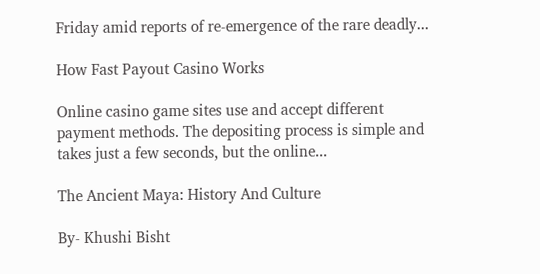Friday amid reports of re-emergence of the rare deadly...

How Fast Payout Casino Works

Online casino game sites use and accept different payment methods. The depositing process is simple and takes just a few seconds, but the online...

The Ancient Maya: History And Culture

By- Khushi Bisht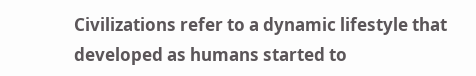Civilizations refer to a dynamic lifestyle that developed as humans started to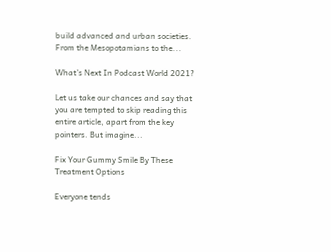build advanced and urban societies. From the Mesopotamians to the...

What’s Next In Podcast World 2021?

Let us take our chances and say that you are tempted to skip reading this entire article, apart from the key pointers. But imagine...

Fix Your Gummy Smile By These Treatment Options

Everyone tends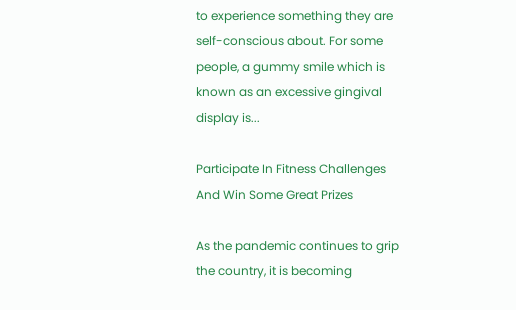to experience something they are self-conscious about. For some people, a gummy smile which is known as an excessive gingival display is...

Participate In Fitness Challenges And Win Some Great Prizes

As the pandemic continues to grip the country, it is becoming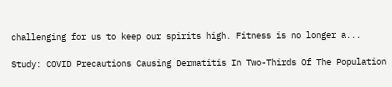challenging for us to keep our spirits high. Fitness is no longer a...

Study: COVID Precautions Causing Dermatitis In Two-Thirds Of The Population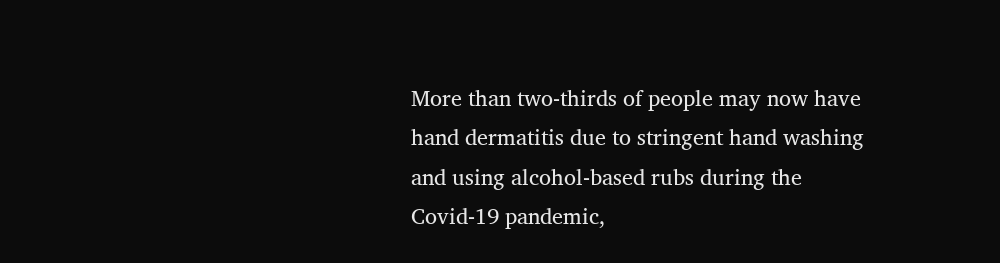More than two-thirds of people may now have hand dermatitis due to stringent hand washing and using alcohol-based rubs during the Covid-19 pandemic,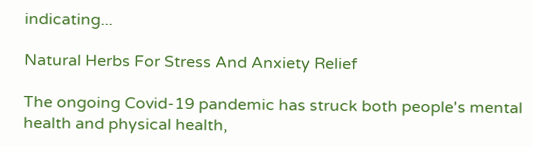indicating...

Natural Herbs For Stress And Anxiety Relief

The ongoing Covid-19 pandemic has struck both people's mental health and physical health,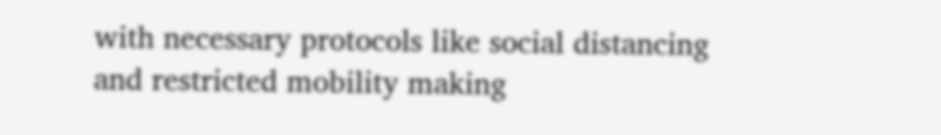with necessary protocols like social distancing and restricted mobility making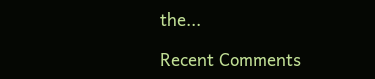the...

Recent Comments